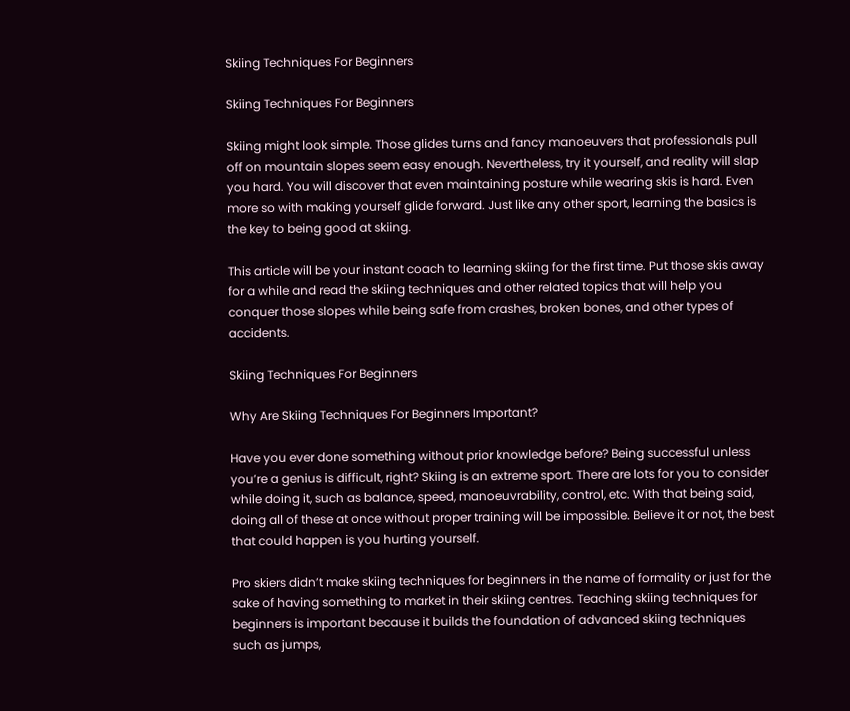Skiing Techniques For Beginners

Skiing Techniques For Beginners

Skiing might look simple. Those glides turns and fancy manoeuvers that professionals pull off on mountain slopes seem easy enough. Nevertheless, try it yourself, and reality will slap you hard. You will discover that even maintaining posture while wearing skis is hard. Even more so with making yourself glide forward. Just like any other sport, learning the basics is the key to being good at skiing.

This article will be your instant coach to learning skiing for the first time. Put those skis away for a while and read the skiing techniques and other related topics that will help you conquer those slopes while being safe from crashes, broken bones, and other types of accidents.

Skiing Techniques For Beginners

Why Are Skiing Techniques For Beginners Important?

Have you ever done something without prior knowledge before? Being successful unless you’re a genius is difficult, right? Skiing is an extreme sport. There are lots for you to consider while doing it, such as balance, speed, manoeuvrability, control, etc. With that being said, doing all of these at once without proper training will be impossible. Believe it or not, the best that could happen is you hurting yourself.

Pro skiers didn’t make skiing techniques for beginners in the name of formality or just for the sake of having something to market in their skiing centres. Teaching skiing techniques for beginners is important because it builds the foundation of advanced skiing techniques such as jumps,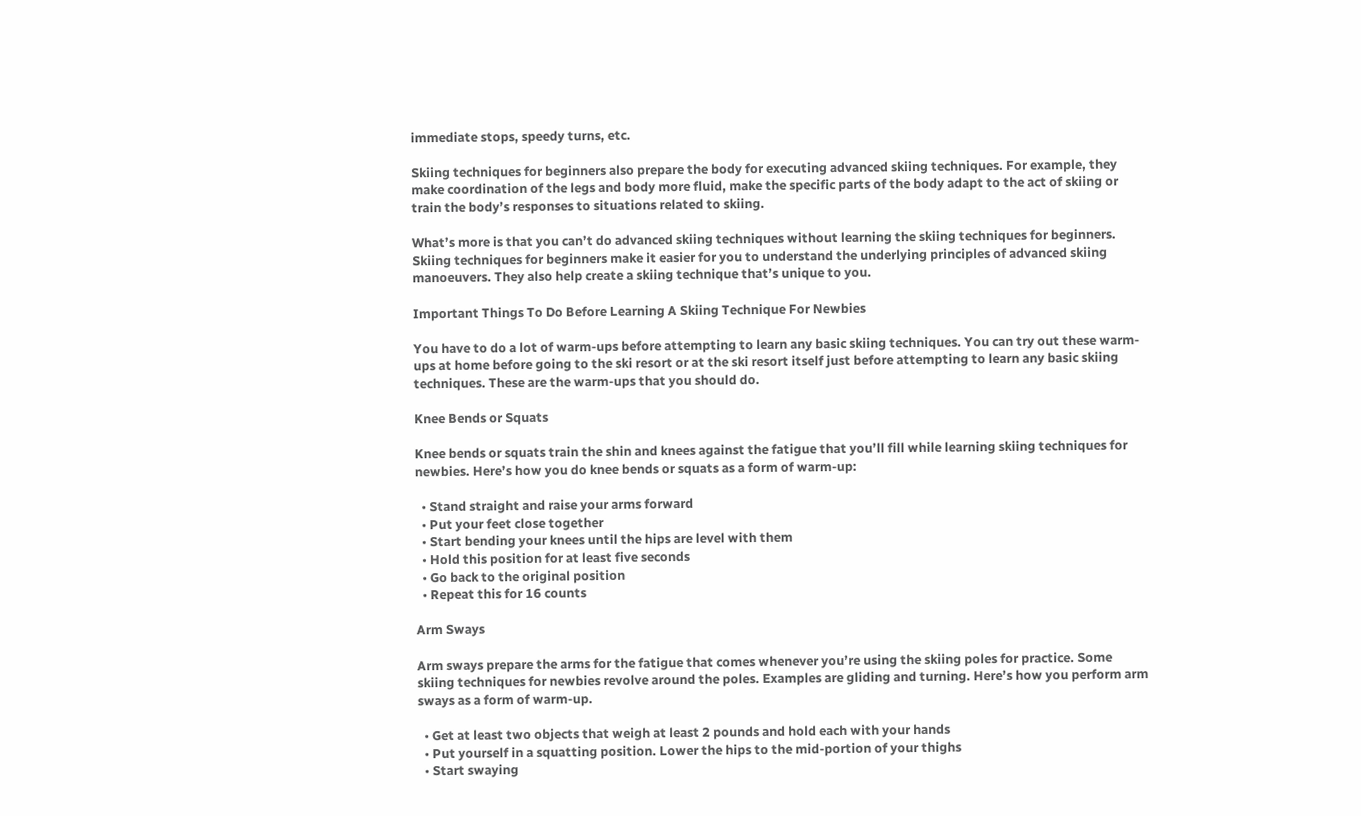immediate stops, speedy turns, etc.

Skiing techniques for beginners also prepare the body for executing advanced skiing techniques. For example, they make coordination of the legs and body more fluid, make the specific parts of the body adapt to the act of skiing or train the body’s responses to situations related to skiing.

What’s more is that you can’t do advanced skiing techniques without learning the skiing techniques for beginners. Skiing techniques for beginners make it easier for you to understand the underlying principles of advanced skiing manoeuvers. They also help create a skiing technique that’s unique to you.

Important Things To Do Before Learning A Skiing Technique For Newbies

You have to do a lot of warm-ups before attempting to learn any basic skiing techniques. You can try out these warm-ups at home before going to the ski resort or at the ski resort itself just before attempting to learn any basic skiing techniques. These are the warm-ups that you should do.

Knee Bends or Squats

Knee bends or squats train the shin and knees against the fatigue that you’ll fill while learning skiing techniques for newbies. Here’s how you do knee bends or squats as a form of warm-up:

  • Stand straight and raise your arms forward
  • Put your feet close together
  • Start bending your knees until the hips are level with them
  • Hold this position for at least five seconds
  • Go back to the original position
  • Repeat this for 16 counts

Arm Sways

Arm sways prepare the arms for the fatigue that comes whenever you’re using the skiing poles for practice. Some skiing techniques for newbies revolve around the poles. Examples are gliding and turning. Here’s how you perform arm sways as a form of warm-up.

  • Get at least two objects that weigh at least 2 pounds and hold each with your hands
  • Put yourself in a squatting position. Lower the hips to the mid-portion of your thighs
  • Start swaying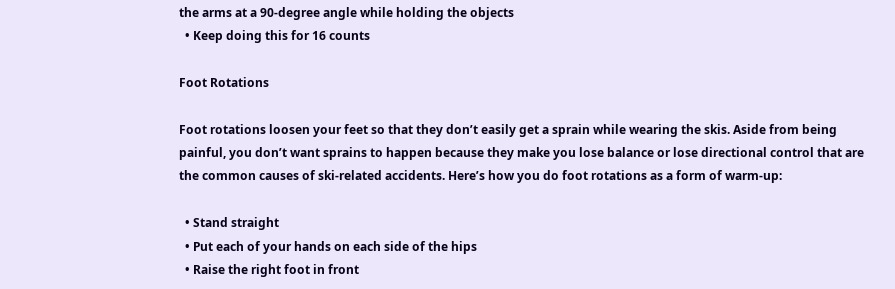the arms at a 90-degree angle while holding the objects
  • Keep doing this for 16 counts

Foot Rotations

Foot rotations loosen your feet so that they don’t easily get a sprain while wearing the skis. Aside from being painful, you don’t want sprains to happen because they make you lose balance or lose directional control that are the common causes of ski-related accidents. Here’s how you do foot rotations as a form of warm-up:

  • Stand straight
  • Put each of your hands on each side of the hips
  • Raise the right foot in front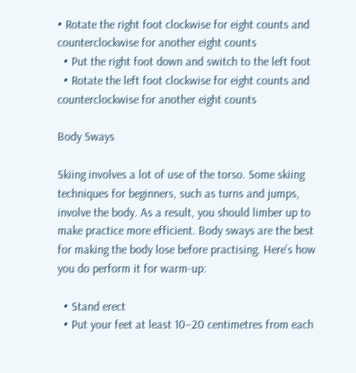• Rotate the right foot clockwise for eight counts and counterclockwise for another eight counts
  • Put the right foot down and switch to the left foot
  • Rotate the left foot clockwise for eight counts and counterclockwise for another eight counts

Body Sways

Skiing involves a lot of use of the torso. Some skiing techniques for beginners, such as turns and jumps, involve the body. As a result, you should limber up to make practice more efficient. Body sways are the best for making the body lose before practising. Here’s how you do perform it for warm-up:

  • Stand erect
  • Put your feet at least 10–20 centimetres from each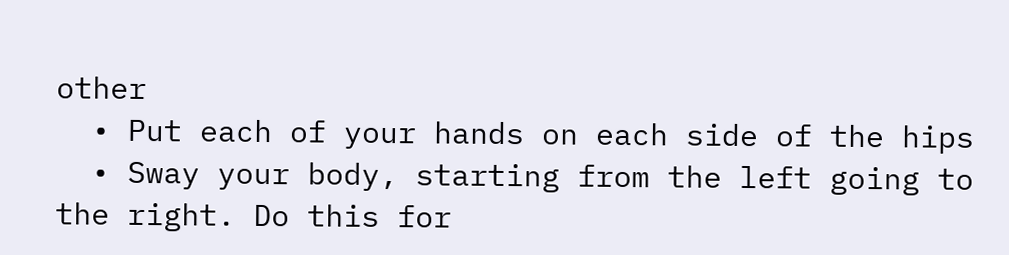other
  • Put each of your hands on each side of the hips
  • Sway your body, starting from the left going to the right. Do this for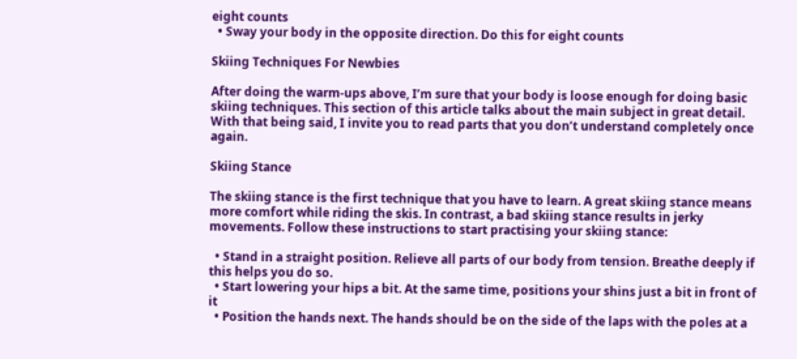eight counts
  • Sway your body in the opposite direction. Do this for eight counts

Skiing Techniques For Newbies

After doing the warm-ups above, I’m sure that your body is loose enough for doing basic skiing techniques. This section of this article talks about the main subject in great detail. With that being said, I invite you to read parts that you don’t understand completely once again.

Skiing Stance

The skiing stance is the first technique that you have to learn. A great skiing stance means more comfort while riding the skis. In contrast, a bad skiing stance results in jerky movements. Follow these instructions to start practising your skiing stance:

  • Stand in a straight position. Relieve all parts of our body from tension. Breathe deeply if this helps you do so.
  • Start lowering your hips a bit. At the same time, positions your shins just a bit in front of it
  • Position the hands next. The hands should be on the side of the laps with the poles at a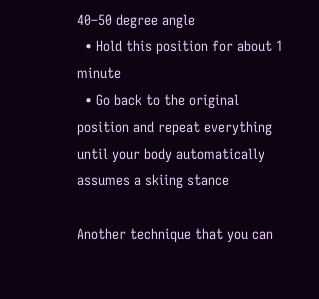40–50 degree angle
  • Hold this position for about 1 minute
  • Go back to the original position and repeat everything until your body automatically assumes a skiing stance

Another technique that you can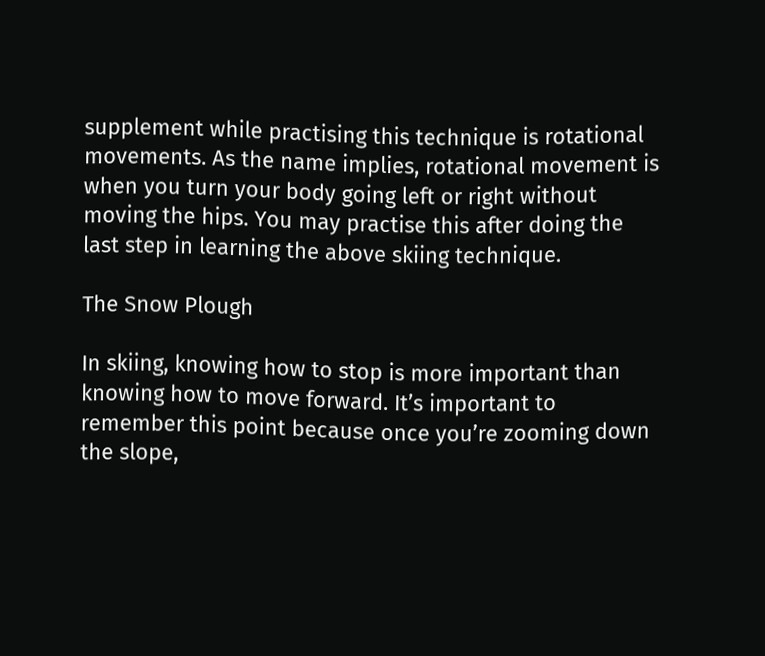supplement while practising this technique is rotational movements. As the name implies, rotational movement is when you turn your body going left or right without moving the hips. You may practise this after doing the last step in learning the above skiing technique.

The Snow Plough

In skiing, knowing how to stop is more important than knowing how to move forward. It’s important to remember this point because once you’re zooming down the slope,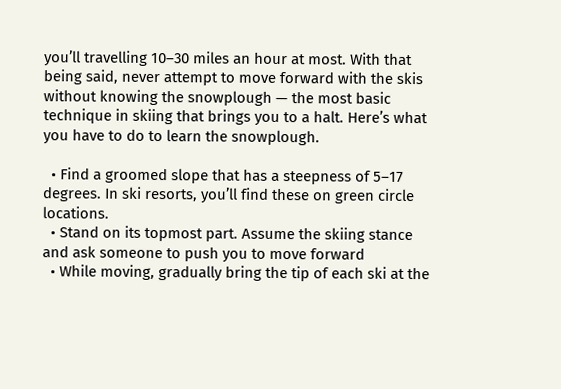you’ll travelling 10–30 miles an hour at most. With that being said, never attempt to move forward with the skis without knowing the snowplough — the most basic technique in skiing that brings you to a halt. Here’s what you have to do to learn the snowplough.

  • Find a groomed slope that has a steepness of 5–17 degrees. In ski resorts, you’ll find these on green circle locations.
  • Stand on its topmost part. Assume the skiing stance and ask someone to push you to move forward
  • While moving, gradually bring the tip of each ski at the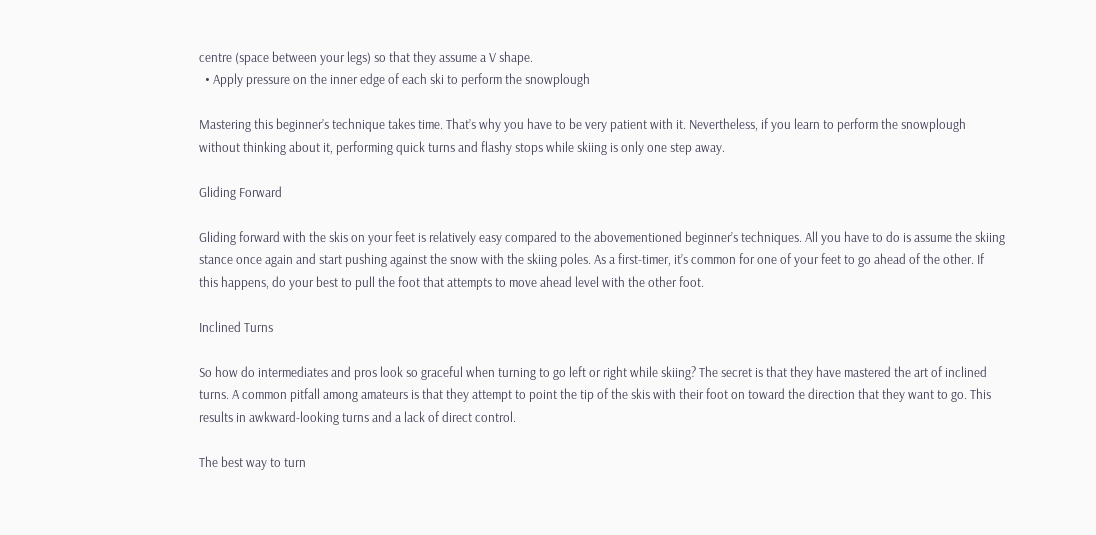centre (space between your legs) so that they assume a V shape.
  • Apply pressure on the inner edge of each ski to perform the snowplough

Mastering this beginner’s technique takes time. That’s why you have to be very patient with it. Nevertheless, if you learn to perform the snowplough without thinking about it, performing quick turns and flashy stops while skiing is only one step away.

Gliding Forward

Gliding forward with the skis on your feet is relatively easy compared to the abovementioned beginner’s techniques. All you have to do is assume the skiing stance once again and start pushing against the snow with the skiing poles. As a first-timer, it’s common for one of your feet to go ahead of the other. If this happens, do your best to pull the foot that attempts to move ahead level with the other foot.

Inclined Turns

So how do intermediates and pros look so graceful when turning to go left or right while skiing? The secret is that they have mastered the art of inclined turns. A common pitfall among amateurs is that they attempt to point the tip of the skis with their foot on toward the direction that they want to go. This results in awkward-looking turns and a lack of direct control.

The best way to turn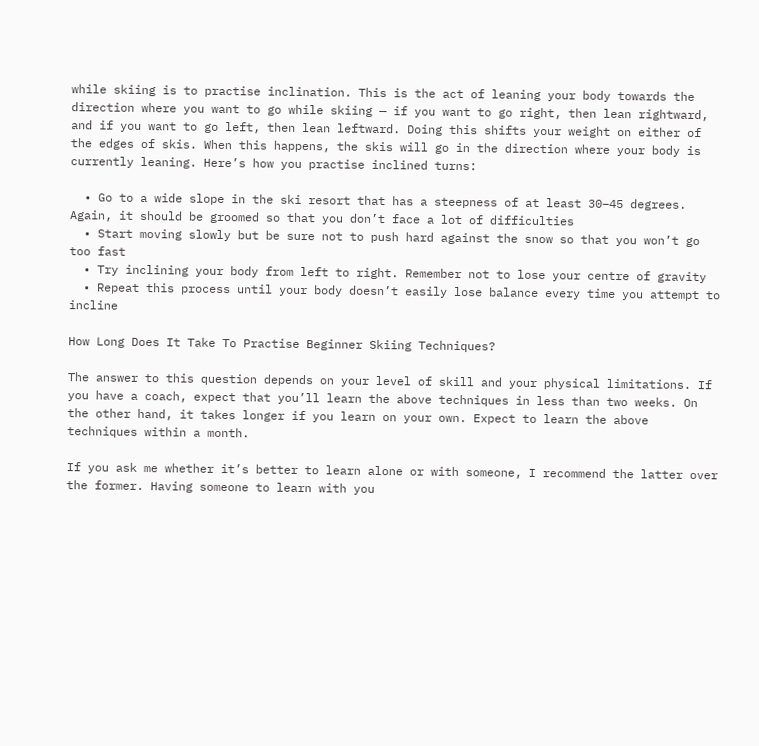while skiing is to practise inclination. This is the act of leaning your body towards the direction where you want to go while skiing — if you want to go right, then lean rightward, and if you want to go left, then lean leftward. Doing this shifts your weight on either of the edges of skis. When this happens, the skis will go in the direction where your body is currently leaning. Here’s how you practise inclined turns:

  • Go to a wide slope in the ski resort that has a steepness of at least 30–45 degrees. Again, it should be groomed so that you don’t face a lot of difficulties
  • Start moving slowly but be sure not to push hard against the snow so that you won’t go too fast
  • Try inclining your body from left to right. Remember not to lose your centre of gravity
  • Repeat this process until your body doesn’t easily lose balance every time you attempt to incline

How Long Does It Take To Practise Beginner Skiing Techniques?

The answer to this question depends on your level of skill and your physical limitations. If you have a coach, expect that you’ll learn the above techniques in less than two weeks. On the other hand, it takes longer if you learn on your own. Expect to learn the above techniques within a month.

If you ask me whether it’s better to learn alone or with someone, I recommend the latter over the former. Having someone to learn with you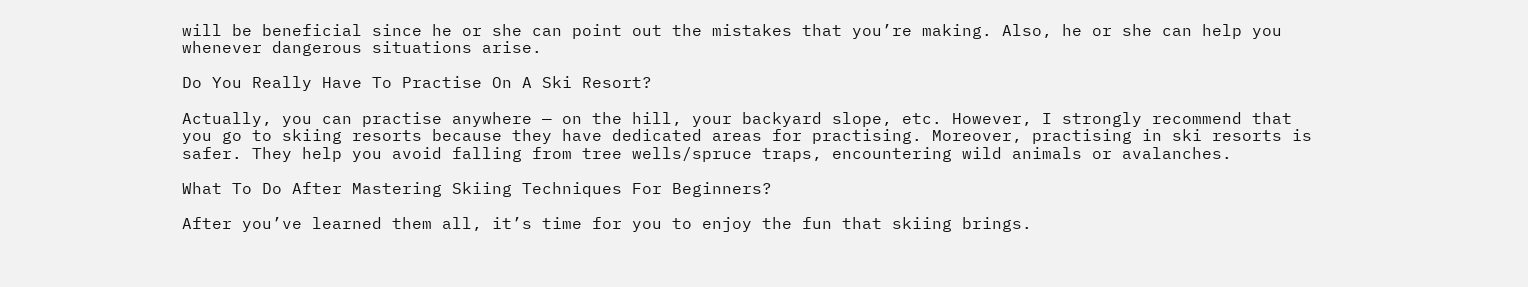will be beneficial since he or she can point out the mistakes that you’re making. Also, he or she can help you whenever dangerous situations arise.

Do You Really Have To Practise On A Ski Resort?

Actually, you can practise anywhere — on the hill, your backyard slope, etc. However, I strongly recommend that you go to skiing resorts because they have dedicated areas for practising. Moreover, practising in ski resorts is safer. They help you avoid falling from tree wells/spruce traps, encountering wild animals or avalanches.

What To Do After Mastering Skiing Techniques For Beginners?

After you’ve learned them all, it’s time for you to enjoy the fun that skiing brings.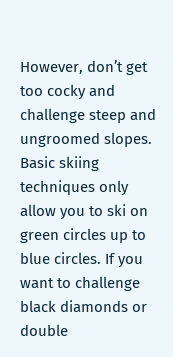However, don’t get too cocky and challenge steep and ungroomed slopes. Basic skiing techniques only allow you to ski on green circles up to blue circles. If you want to challenge black diamonds or double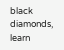black diamonds, learn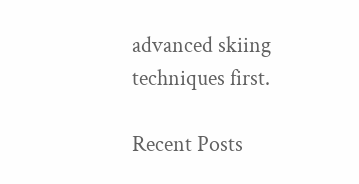advanced skiing techniques first.

Recent Posts